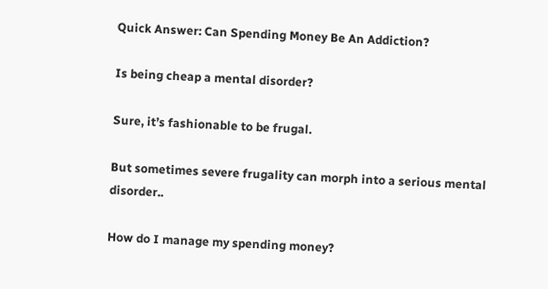Quick Answer: Can Spending Money Be An Addiction?

Is being cheap a mental disorder?

Sure, it’s fashionable to be frugal.

But sometimes severe frugality can morph into a serious mental disorder..

How do I manage my spending money?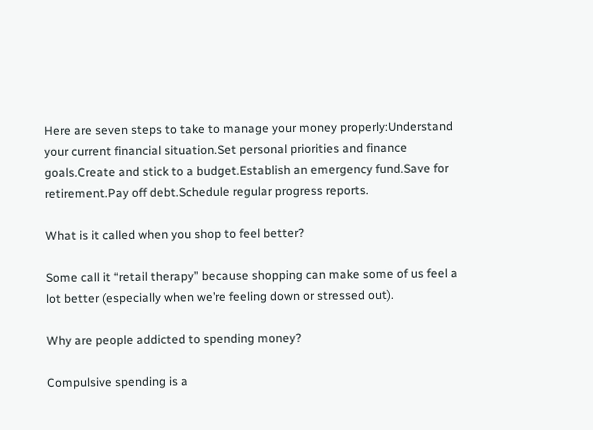Here are seven steps to take to manage your money properly:Understand your current financial situation.Set personal priorities and finance goals.Create and stick to a budget.Establish an emergency fund.Save for retirement.Pay off debt.Schedule regular progress reports.

What is it called when you shop to feel better?

Some call it “retail therapy” because shopping can make some of us feel a lot better (especially when we’re feeling down or stressed out).

Why are people addicted to spending money?

Compulsive spending is a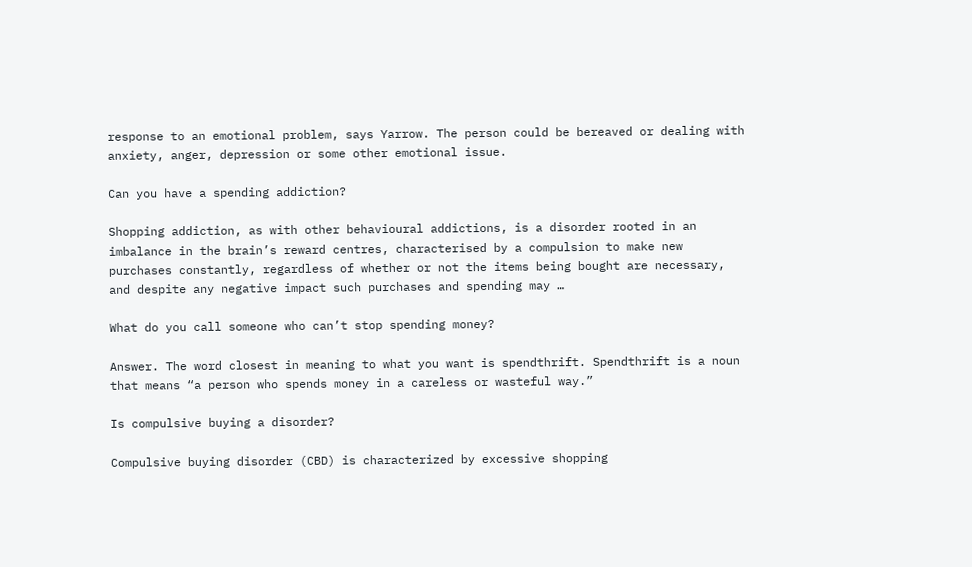response to an emotional problem, says Yarrow. The person could be bereaved or dealing with anxiety, anger, depression or some other emotional issue.

Can you have a spending addiction?

Shopping addiction, as with other behavioural addictions, is a disorder rooted in an imbalance in the brain’s reward centres, characterised by a compulsion to make new purchases constantly, regardless of whether or not the items being bought are necessary, and despite any negative impact such purchases and spending may …

What do you call someone who can’t stop spending money?

Answer. The word closest in meaning to what you want is spendthrift. Spendthrift is a noun that means “a person who spends money in a careless or wasteful way.”

Is compulsive buying a disorder?

Compulsive buying disorder (CBD) is characterized by excessive shopping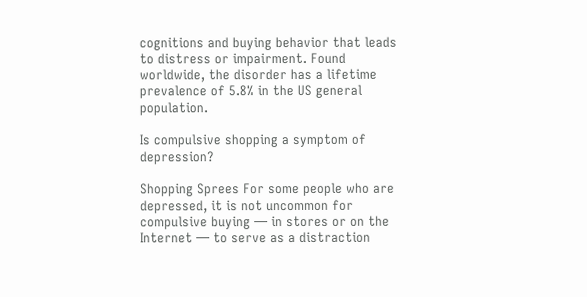cognitions and buying behavior that leads to distress or impairment. Found worldwide, the disorder has a lifetime prevalence of 5.8% in the US general population.

Is compulsive shopping a symptom of depression?

Shopping Sprees For some people who are depressed, it is not uncommon for compulsive buying — in stores or on the Internet — to serve as a distraction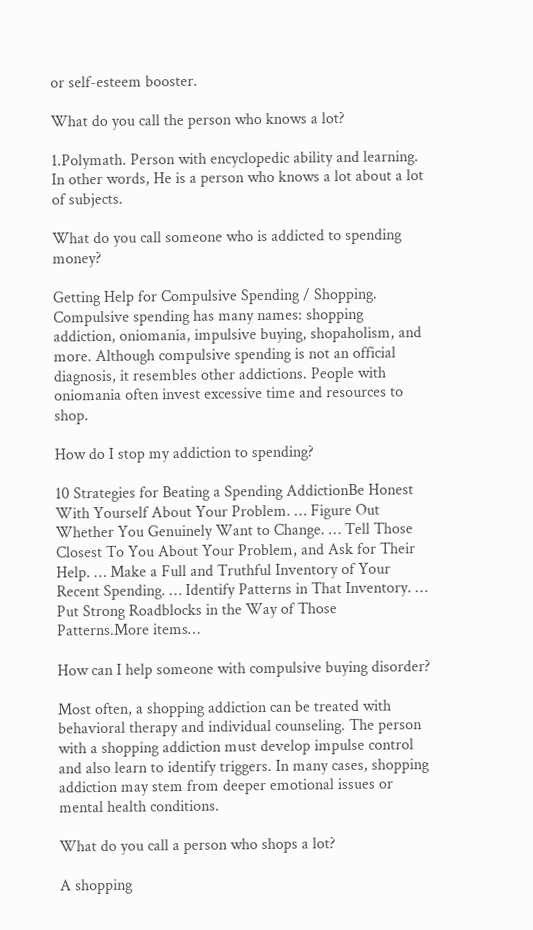or self-esteem booster.

What do you call the person who knows a lot?

1.Polymath. Person with encyclopedic ability and learning. In other words, He is a person who knows a lot about a lot of subjects.

What do you call someone who is addicted to spending money?

Getting Help for Compulsive Spending / Shopping. Compulsive spending has many names: shopping addiction, oniomania, impulsive buying, shopaholism, and more. Although compulsive spending is not an official diagnosis, it resembles other addictions. People with oniomania often invest excessive time and resources to shop.

How do I stop my addiction to spending?

10 Strategies for Beating a Spending AddictionBe Honest With Yourself About Your Problem. … Figure Out Whether You Genuinely Want to Change. … Tell Those Closest To You About Your Problem, and Ask for Their Help. … Make a Full and Truthful Inventory of Your Recent Spending. … Identify Patterns in That Inventory. … Put Strong Roadblocks in the Way of Those Patterns.More items…

How can I help someone with compulsive buying disorder?

Most often, a shopping addiction can be treated with behavioral therapy and individual counseling. The person with a shopping addiction must develop impulse control and also learn to identify triggers. In many cases, shopping addiction may stem from deeper emotional issues or mental health conditions.

What do you call a person who shops a lot?

A shopping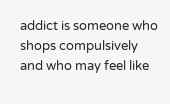addict is someone who shops compulsively and who may feel like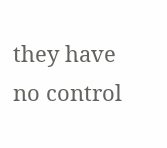they have no control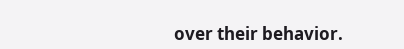over their behavior.